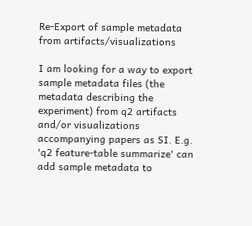Re-Export of sample metadata from artifacts/visualizations

I am looking for a way to export sample metadata files (the metadata describing the experiment) from q2 artifacts and/or visualizations accompanying papers as SI. E.g. 'q2 feature-table summarize' can add sample metadata to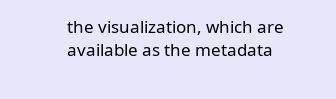the visualization, which are available as the metadata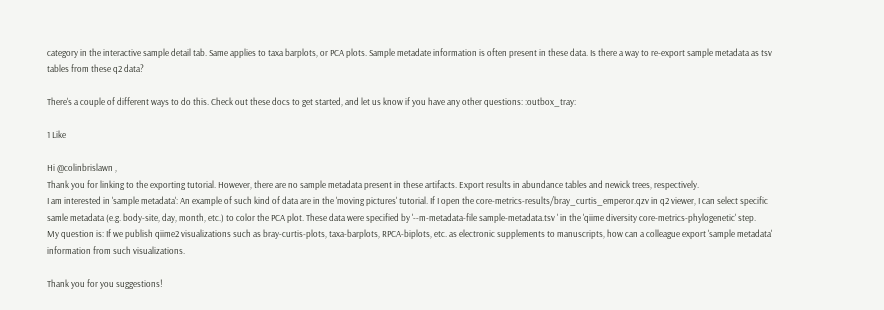category in the interactive sample detail tab. Same applies to taxa barplots, or PCA plots. Sample metadate information is often present in these data. Is there a way to re-export sample metadata as tsv tables from these q2 data?

There's a couple of different ways to do this. Check out these docs to get started, and let us know if you have any other questions: :outbox_tray:

1 Like

Hi @colinbrislawn ,
Thank you for linking to the exporting tutorial. However, there are no sample metadata present in these artifacts. Export results in abundance tables and newick trees, respectively.
I am interested in 'sample metadata': An example of such kind of data are in the 'moving pictures' tutorial. If I open the core-metrics-results/bray_curtis_emperor.qzv in q2 viewer, I can select specific samle metadata (e.g. body-site, day, month, etc.) to color the PCA plot. These data were specified by '--m-metadata-file sample-metadata.tsv ' in the 'qiime diversity core-metrics-phylogenetic' step.
My question is: If we publish qiime2 visualizations such as bray-curtis-plots, taxa-barplots, RPCA-biplots, etc. as electronic supplements to manuscripts, how can a colleague export 'sample metadata' information from such visualizations.

Thank you for you suggestions!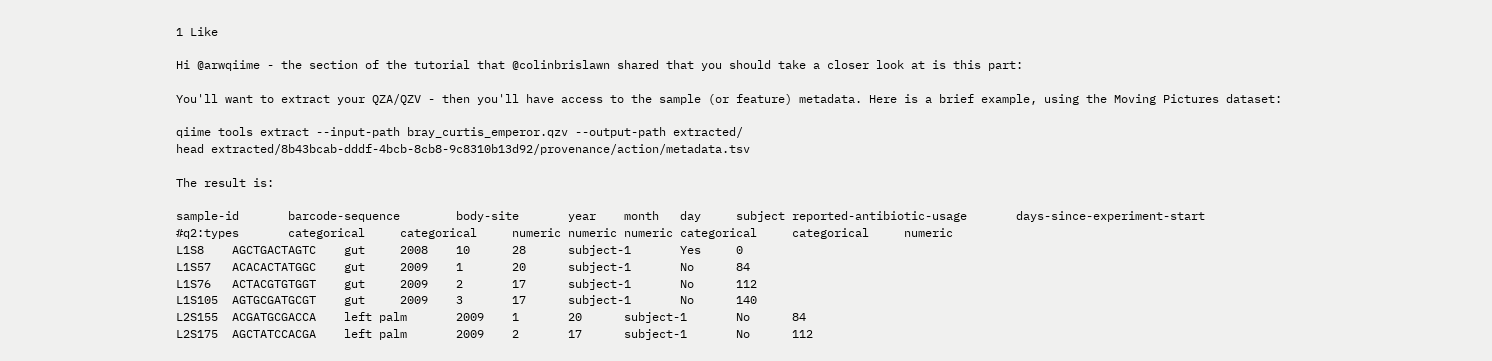1 Like

Hi @arwqiime - the section of the tutorial that @colinbrislawn shared that you should take a closer look at is this part:

You'll want to extract your QZA/QZV - then you'll have access to the sample (or feature) metadata. Here is a brief example, using the Moving Pictures dataset:

qiime tools extract --input-path bray_curtis_emperor.qzv --output-path extracted/
head extracted/8b43bcab-dddf-4bcb-8cb8-9c8310b13d92/provenance/action/metadata.tsv

The result is:

sample-id       barcode-sequence        body-site       year    month   day     subject reported-antibiotic-usage       days-since-experiment-start
#q2:types       categorical     categorical     numeric numeric numeric categorical     categorical     numeric
L1S8    AGCTGACTAGTC    gut     2008    10      28      subject-1       Yes     0
L1S57   ACACACTATGGC    gut     2009    1       20      subject-1       No      84
L1S76   ACTACGTGTGGT    gut     2009    2       17      subject-1       No      112
L1S105  AGTGCGATGCGT    gut     2009    3       17      subject-1       No      140
L2S155  ACGATGCGACCA    left palm       2009    1       20      subject-1       No      84
L2S175  AGCTATCCACGA    left palm       2009    2       17      subject-1       No      112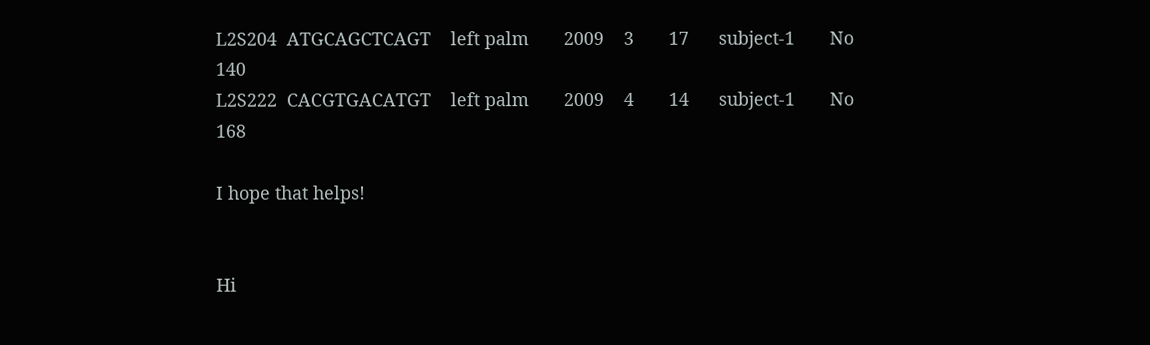L2S204  ATGCAGCTCAGT    left palm       2009    3       17      subject-1       No      140
L2S222  CACGTGACATGT    left palm       2009    4       14      subject-1       No      168

I hope that helps!


Hi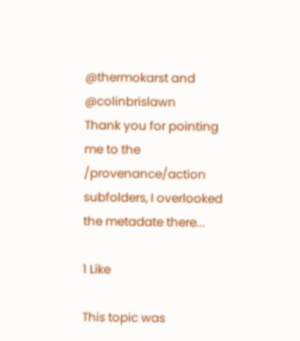@thermokarst and @colinbrislawn
Thank you for pointing me to the /provenance/action subfolders, I overlooked the metadate there...

1 Like

This topic was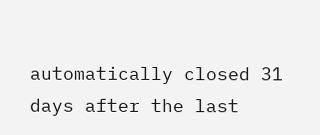automatically closed 31 days after the last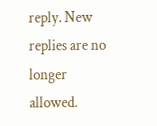reply. New replies are no longer allowed.